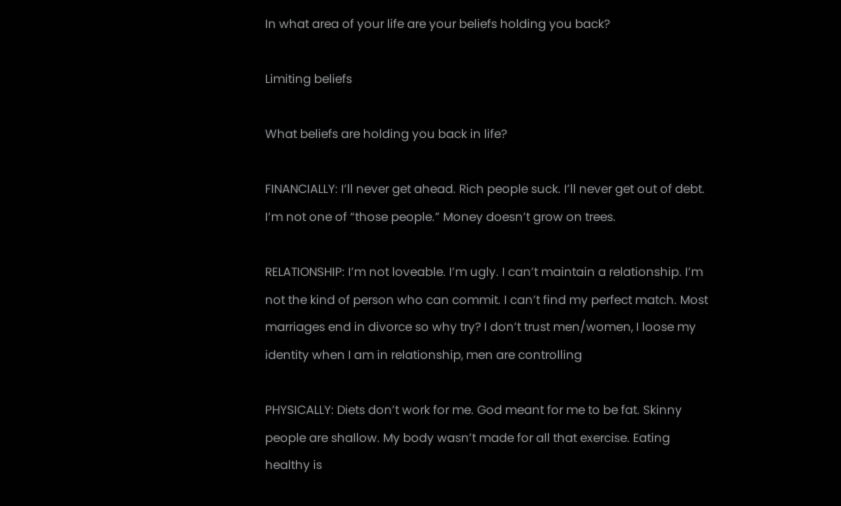In what area of your life are your beliefs holding you back?

Limiting beliefs

What beliefs are holding you back in life?

FINANCIALLY: I’ll never get ahead. Rich people suck. I’ll never get out of debt. I’m not one of “those people.” Money doesn’t grow on trees.

RELATIONSHIP: I’m not loveable. I’m ugly. I can’t maintain a relationship. I’m not the kind of person who can commit. I can’t find my perfect match. Most marriages end in divorce so why try? I don’t trust men/women, I loose my identity when I am in relationship, men are controlling

PHYSICALLY: Diets don’t work for me. God meant for me to be fat. Skinny people are shallow. My body wasn’t made for all that exercise. Eating healthy is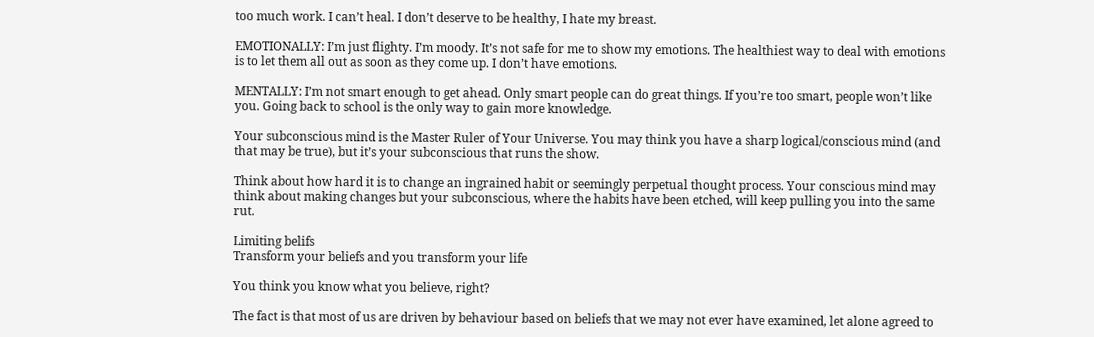too much work. I can’t heal. I don’t deserve to be healthy, I hate my breast.

EMOTIONALLY: I’m just flighty. I’m moody. It’s not safe for me to show my emotions. The healthiest way to deal with emotions is to let them all out as soon as they come up. I don’t have emotions.

MENTALLY: I’m not smart enough to get ahead. Only smart people can do great things. If you’re too smart, people won’t like you. Going back to school is the only way to gain more knowledge.

Your subconscious mind is the Master Ruler of Your Universe. You may think you have a sharp logical/conscious mind (and that may be true), but it’s your subconscious that runs the show.

Think about how hard it is to change an ingrained habit or seemingly perpetual thought process. Your conscious mind may think about making changes but your subconscious, where the habits have been etched, will keep pulling you into the same rut.

Limiting belifs
Transform your beliefs and you transform your life

You think you know what you believe, right?

The fact is that most of us are driven by behaviour based on beliefs that we may not ever have examined, let alone agreed to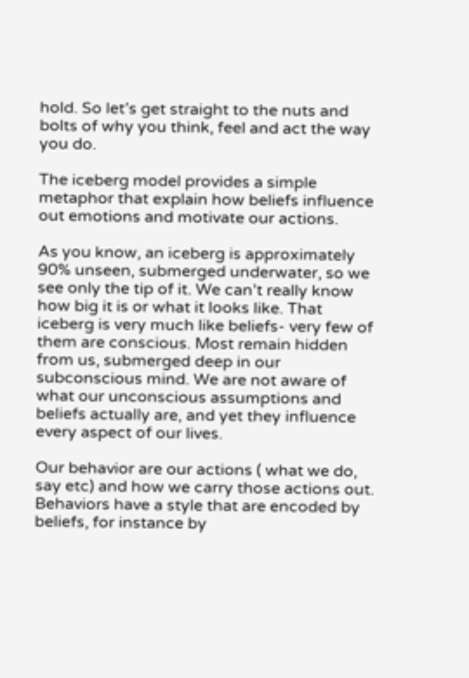hold. So let’s get straight to the nuts and bolts of why you think, feel and act the way you do.

The iceberg model provides a simple metaphor that explain how beliefs influence out emotions and motivate our actions.

As you know, an iceberg is approximately 90% unseen, submerged underwater, so we see only the tip of it. We can’t really know how big it is or what it looks like. That iceberg is very much like beliefs- very few of them are conscious. Most remain hidden from us, submerged deep in our subconscious mind. We are not aware of what our unconscious assumptions and beliefs actually are, and yet they influence every aspect of our lives.

Our behavior are our actions ( what we do, say etc) and how we carry those actions out. Behaviors have a style that are encoded by beliefs, for instance by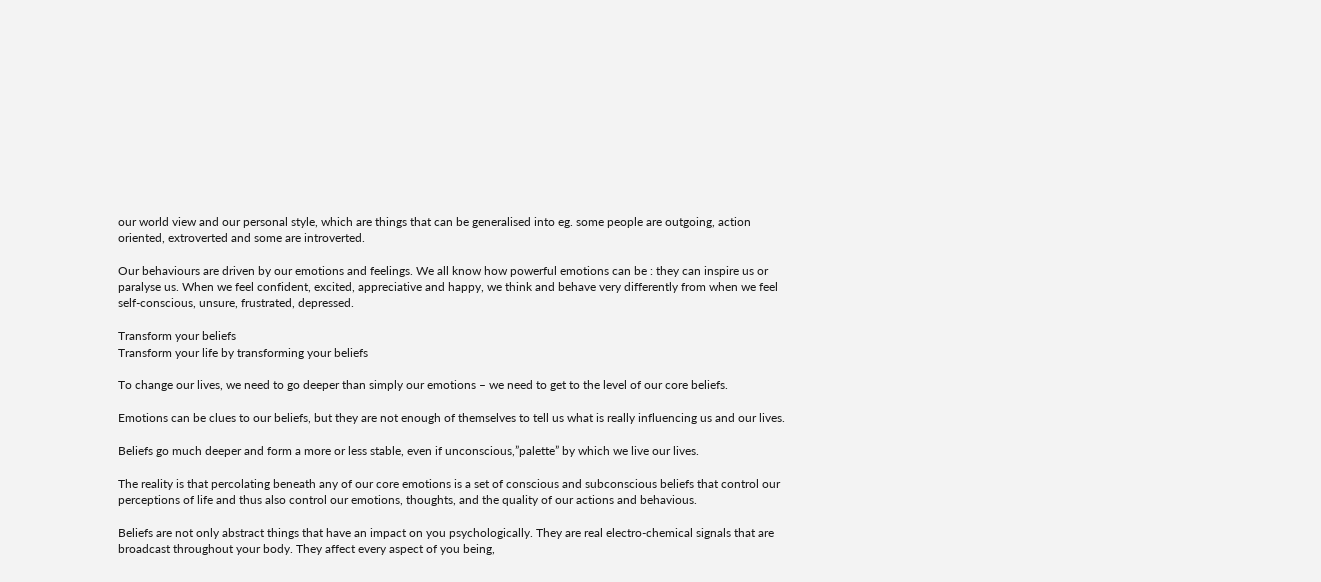our world view and our personal style, which are things that can be generalised into eg. some people are outgoing, action oriented, extroverted and some are introverted.

Our behaviours are driven by our emotions and feelings. We all know how powerful emotions can be : they can inspire us or paralyse us. When we feel confident, excited, appreciative and happy, we think and behave very differently from when we feel self-conscious, unsure, frustrated, depressed.

Transform your beliefs
Transform your life by transforming your beliefs

To change our lives, we need to go deeper than simply our emotions – we need to get to the level of our core beliefs.

Emotions can be clues to our beliefs, but they are not enough of themselves to tell us what is really influencing us and our lives.

Beliefs go much deeper and form a more or less stable, even if unconscious,”palette” by which we live our lives.

The reality is that percolating beneath any of our core emotions is a set of conscious and subconscious beliefs that control our perceptions of life and thus also control our emotions, thoughts, and the quality of our actions and behavious.

Beliefs are not only abstract things that have an impact on you psychologically. They are real electro-chemical signals that are broadcast throughout your body. They affect every aspect of you being,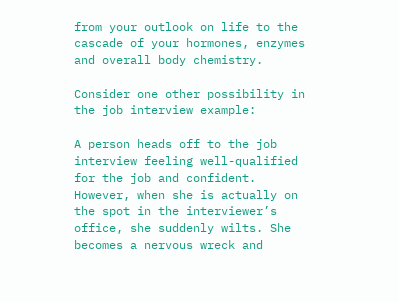from your outlook on life to the cascade of your hormones, enzymes and overall body chemistry.

Consider one other possibility in the job interview example:

A person heads off to the job interview feeling well-qualified for the job and confident. However, when she is actually on the spot in the interviewer’s office, she suddenly wilts. She becomes a nervous wreck and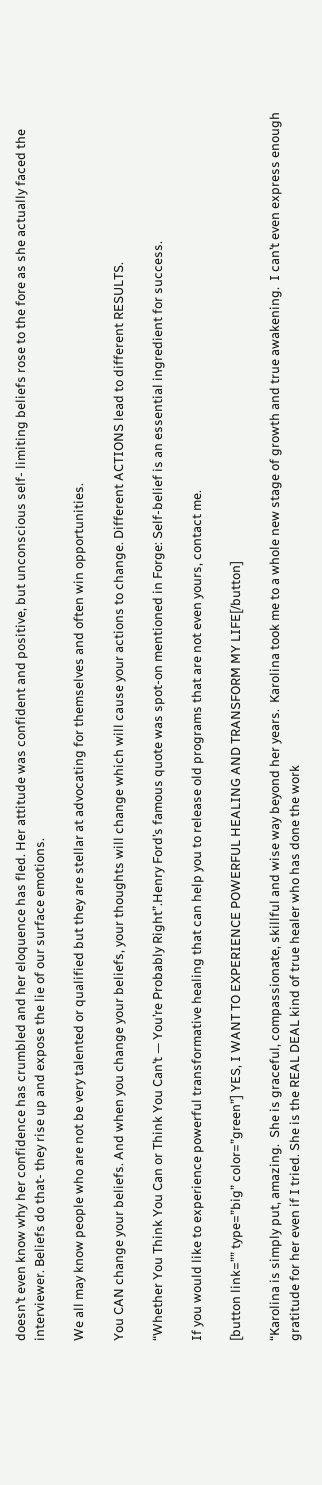doesn’t even know why her confidence has crumbled and her eloquence has fled. Her attitude was confident and positive, but unconscious self- limiting beliefs rose to the fore as she actually faced the interviewer. Beliefs do that- they rise up and expose the lie of our surface emotions.

We all may know people who are not be very talented or qualified but they are stellar at advocating for themselves and often win opportunities.

You CAN change your beliefs. And when you change your beliefs, your thoughts will change which will cause your actions to change. Different ACTIONS lead to different RESULTS.

“Whether You Think You Can or Think You Can’t — You’re Probably Right”.Henry Ford’s famous quote was spot-on mentioned in Forge: Self-belief is an essential ingredient for success.

If you would like to experience powerful transformative healing that can help you to release old programs that are not even yours, contact me.

[button link=”” type=”big” color=”green”] YES, I WANT TO EXPERIENCE POWERFUL HEALING AND TRANSFORM MY LIFE[/button]

“Karolina is simply put, amazing.  She is graceful, compassionate, skillful and wise way beyond her years.  Karolina took me to a whole new stage of growth and true awakening.  I can’t even express enough gratitude for her even if I tried. She is the REAL DEAL kind of true healer who has done the work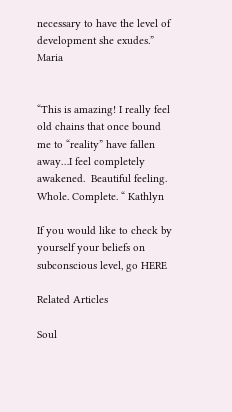necessary to have the level of development she exudes.” Maria


“This is amazing! I really feel old chains that once bound me to “reality” have fallen away…I feel completely awakened.  Beautiful feeling.  Whole. Complete. “ Kathlyn

If you would like to check by yourself your beliefs on subconscious level, go HERE

Related Articles

Soul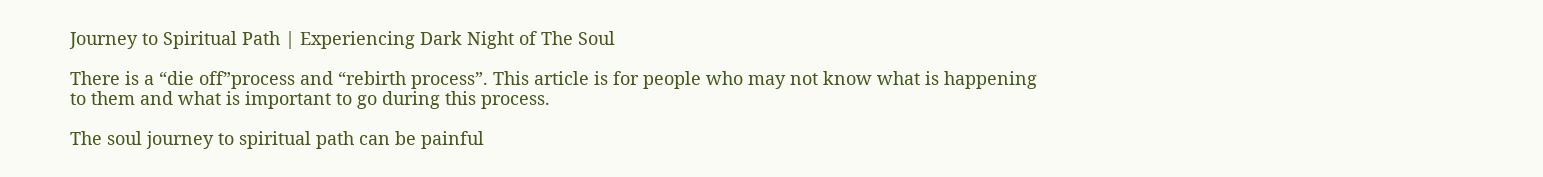Journey to Spiritual Path | Experiencing Dark Night of The Soul

There is a “die off”process and “rebirth process”. This article is for people who may not know what is happening to them and what is important to go during this process.

The soul journey to spiritual path can be painful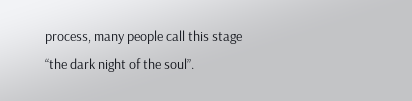process, many people call this stage “the dark night of the soul”.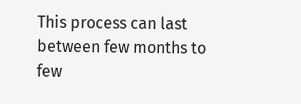This process can last between few months to few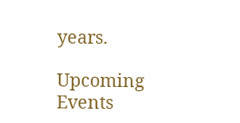years.

Upcoming Events